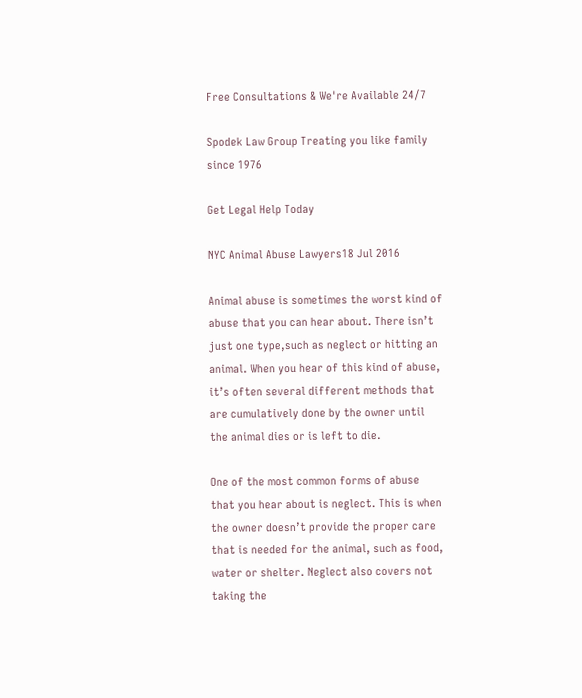Free Consultations & We're Available 24/7

Spodek Law Group Treating you like family since 1976

Get Legal Help Today

NYC Animal Abuse Lawyers18 Jul 2016

Animal abuse is sometimes the worst kind of abuse that you can hear about. There isn’t just one type,such as neglect or hitting an animal. When you hear of this kind of abuse, it’s often several different methods that are cumulatively done by the owner until the animal dies or is left to die.

One of the most common forms of abuse that you hear about is neglect. This is when the owner doesn’t provide the proper care that is needed for the animal, such as food, water or shelter. Neglect also covers not taking the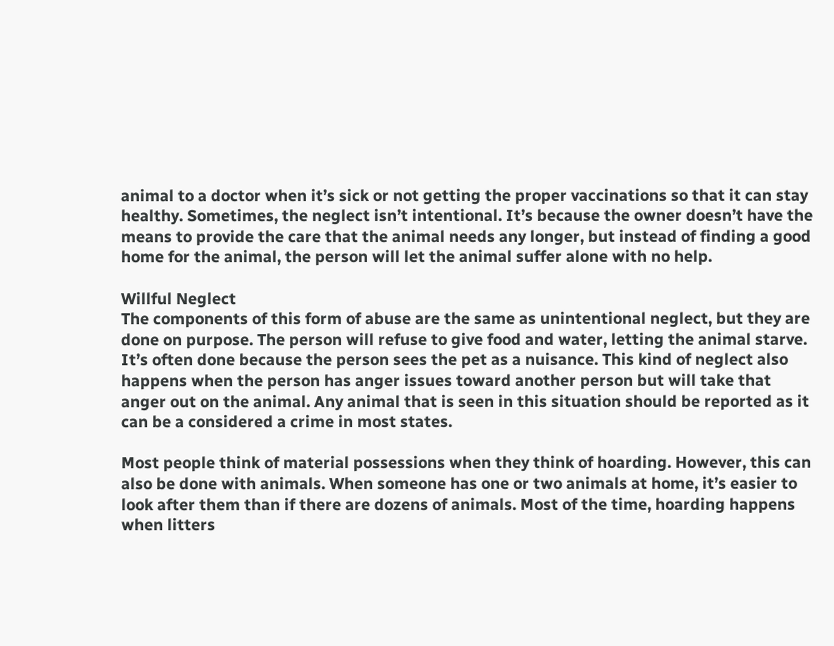animal to a doctor when it’s sick or not getting the proper vaccinations so that it can stay healthy. Sometimes, the neglect isn’t intentional. It’s because the owner doesn’t have the means to provide the care that the animal needs any longer, but instead of finding a good home for the animal, the person will let the animal suffer alone with no help.

Willful Neglect
The components of this form of abuse are the same as unintentional neglect, but they are done on purpose. The person will refuse to give food and water, letting the animal starve. It’s often done because the person sees the pet as a nuisance. This kind of neglect also happens when the person has anger issues toward another person but will take that anger out on the animal. Any animal that is seen in this situation should be reported as it can be a considered a crime in most states.

Most people think of material possessions when they think of hoarding. However, this can also be done with animals. When someone has one or two animals at home, it’s easier to look after them than if there are dozens of animals. Most of the time, hoarding happens when litters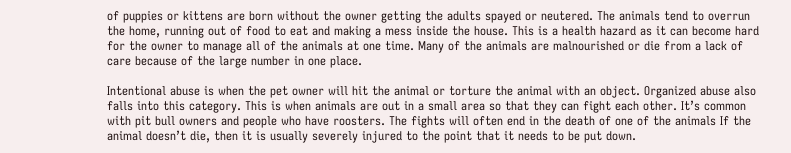of puppies or kittens are born without the owner getting the adults spayed or neutered. The animals tend to overrun the home, running out of food to eat and making a mess inside the house. This is a health hazard as it can become hard for the owner to manage all of the animals at one time. Many of the animals are malnourished or die from a lack of care because of the large number in one place.

Intentional abuse is when the pet owner will hit the animal or torture the animal with an object. Organized abuse also falls into this category. This is when animals are out in a small area so that they can fight each other. It’s common with pit bull owners and people who have roosters. The fights will often end in the death of one of the animals If the animal doesn’t die, then it is usually severely injured to the point that it needs to be put down.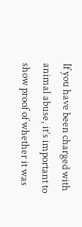If you have been charged with animal abuse, it’s important to show proof of whether it was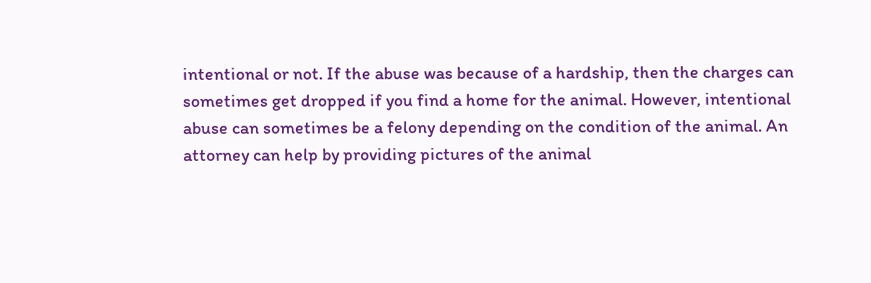intentional or not. If the abuse was because of a hardship, then the charges can sometimes get dropped if you find a home for the animal. However, intentional abuse can sometimes be a felony depending on the condition of the animal. An attorney can help by providing pictures of the animal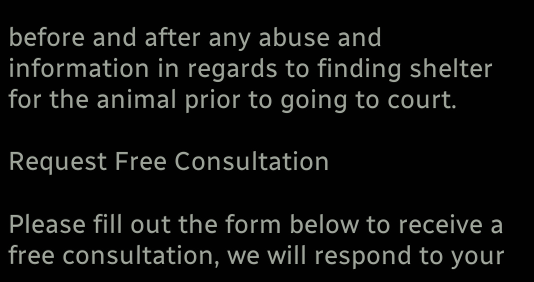before and after any abuse and information in regards to finding shelter for the animal prior to going to court.

Request Free Consultation

Please fill out the form below to receive a free consultation, we will respond to your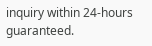inquiry within 24-hours guaranteed.